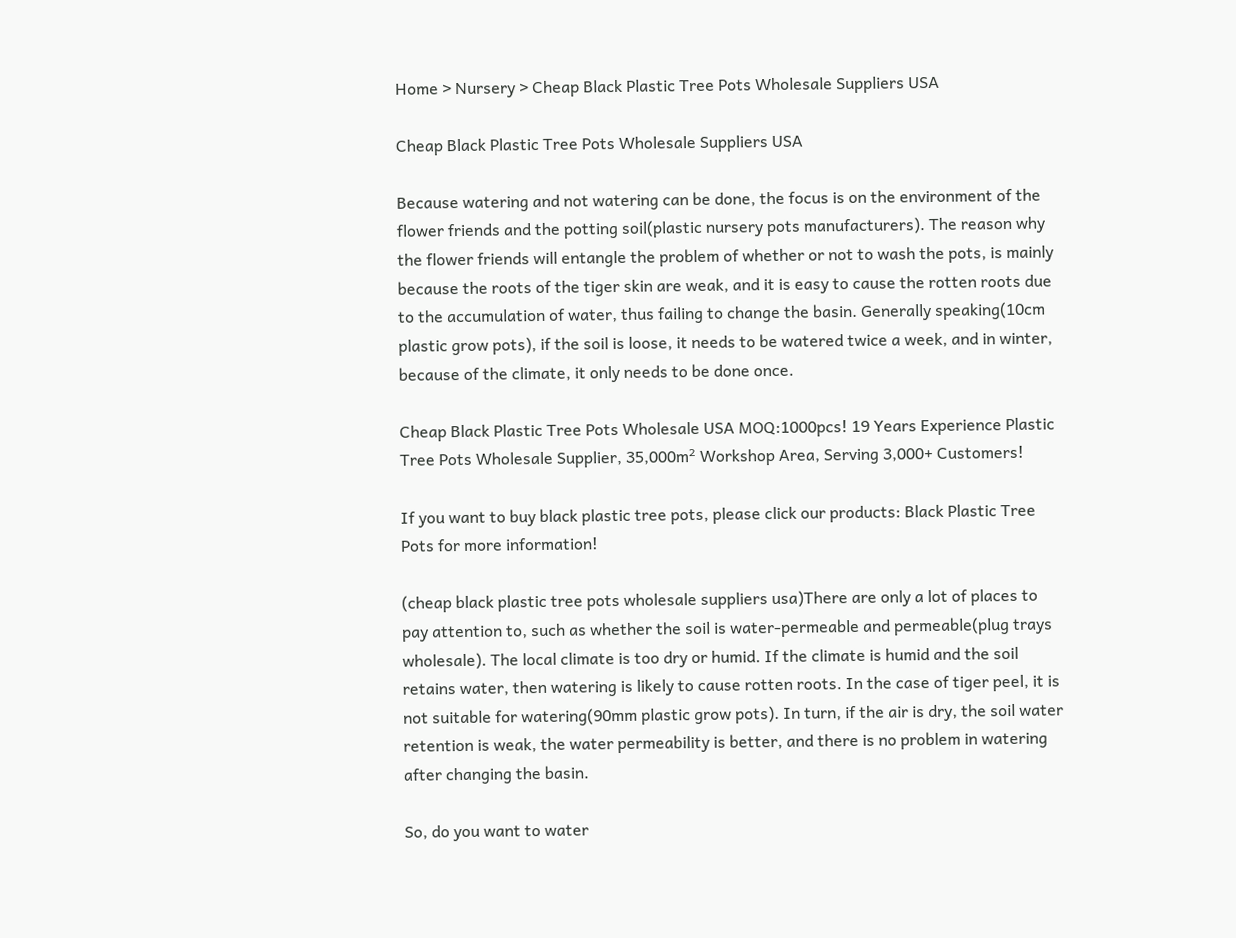Home > Nursery > Cheap Black Plastic Tree Pots Wholesale Suppliers USA

Cheap Black Plastic Tree Pots Wholesale Suppliers USA

Because watering and not watering can be done, the focus is on the environment of the flower friends and the potting soil(plastic nursery pots manufacturers). The reason why the flower friends will entangle the problem of whether or not to wash the pots, is mainly because the roots of the tiger skin are weak, and it is easy to cause the rotten roots due to the accumulation of water, thus failing to change the basin. Generally speaking(10cm plastic grow pots), if the soil is loose, it needs to be watered twice a week, and in winter, because of the climate, it only needs to be done once.

Cheap Black Plastic Tree Pots Wholesale USA MOQ:1000pcs! 19 Years Experience Plastic Tree Pots Wholesale Supplier, 35,000m² Workshop Area, Serving 3,000+ Customers!

If you want to buy black plastic tree pots, please click our products: Black Plastic Tree Pots for more information!

(cheap black plastic tree pots wholesale suppliers usa)There are only a lot of places to pay attention to, such as whether the soil is water-permeable and permeable(plug trays wholesale). The local climate is too dry or humid. If the climate is humid and the soil retains water, then watering is likely to cause rotten roots. In the case of tiger peel, it is not suitable for watering(90mm plastic grow pots). In turn, if the air is dry, the soil water retention is weak, the water permeability is better, and there is no problem in watering after changing the basin.

So, do you want to water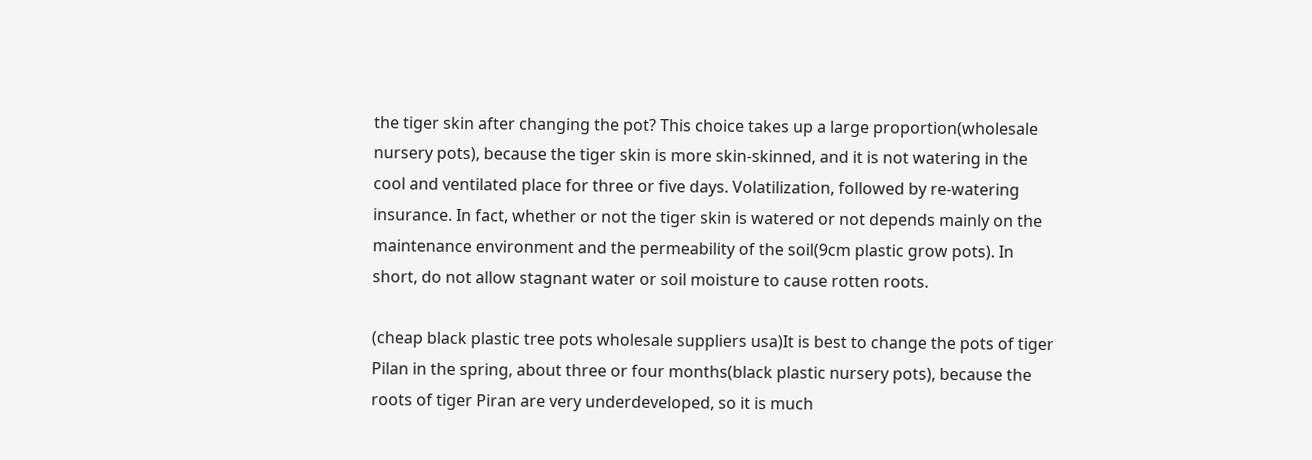the tiger skin after changing the pot? This choice takes up a large proportion(wholesale nursery pots), because the tiger skin is more skin-skinned, and it is not watering in the cool and ventilated place for three or five days. Volatilization, followed by re-watering insurance. In fact, whether or not the tiger skin is watered or not depends mainly on the maintenance environment and the permeability of the soil(9cm plastic grow pots). In short, do not allow stagnant water or soil moisture to cause rotten roots.

(cheap black plastic tree pots wholesale suppliers usa)It is best to change the pots of tiger Pilan in the spring, about three or four months(black plastic nursery pots), because the roots of tiger Piran are very underdeveloped, so it is much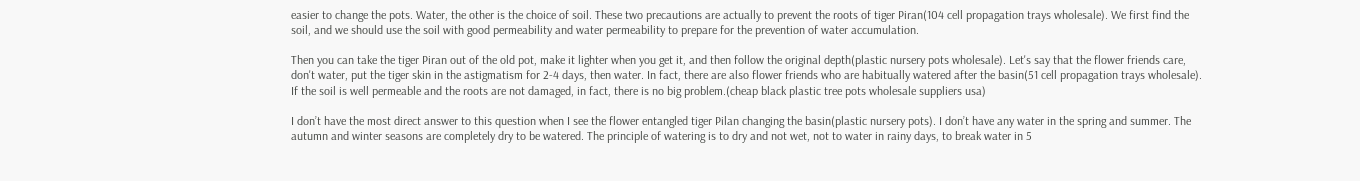easier to change the pots. Water, the other is the choice of soil. These two precautions are actually to prevent the roots of tiger Piran(104 cell propagation trays wholesale). We first find the soil, and we should use the soil with good permeability and water permeability to prepare for the prevention of water accumulation.

Then you can take the tiger Piran out of the old pot, make it lighter when you get it, and then follow the original depth(plastic nursery pots wholesale). Let's say that the flower friends care, don't water, put the tiger skin in the astigmatism for 2-4 days, then water. In fact, there are also flower friends who are habitually watered after the basin(51 cell propagation trays wholesale). If the soil is well permeable and the roots are not damaged, in fact, there is no big problem.(cheap black plastic tree pots wholesale suppliers usa)

I don’t have the most direct answer to this question when I see the flower entangled tiger Pilan changing the basin(plastic nursery pots). I don’t have any water in the spring and summer. The autumn and winter seasons are completely dry to be watered. The principle of watering is to dry and not wet, not to water in rainy days, to break water in 5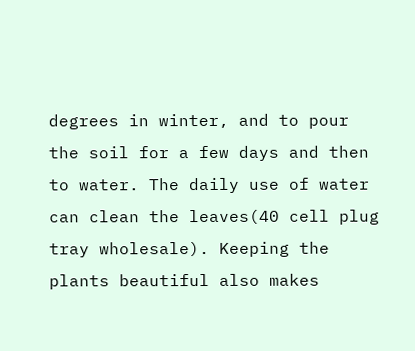degrees in winter, and to pour the soil for a few days and then to water. The daily use of water can clean the leaves(40 cell plug tray wholesale). Keeping the plants beautiful also makes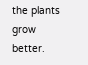the plants grow better.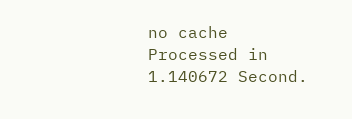no cache
Processed in 1.140672 Second.